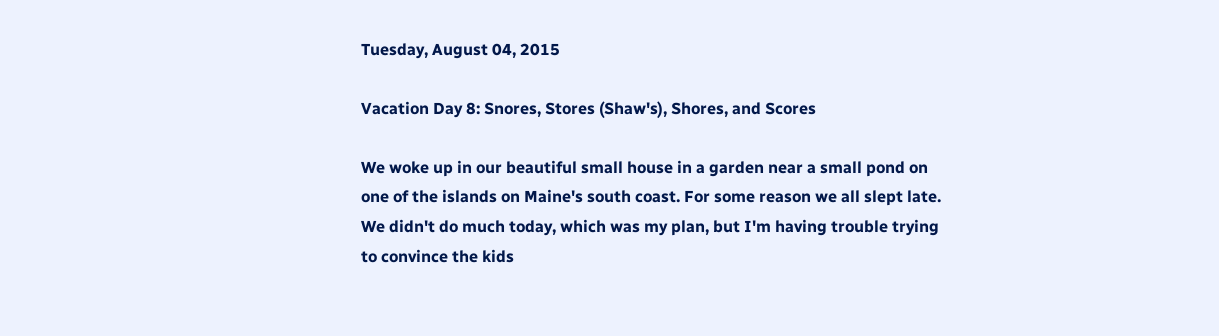Tuesday, August 04, 2015

Vacation Day 8: Snores, Stores (Shaw's), Shores, and Scores

We woke up in our beautiful small house in a garden near a small pond on one of the islands on Maine's south coast. For some reason we all slept late. We didn't do much today, which was my plan, but I'm having trouble trying to convince the kids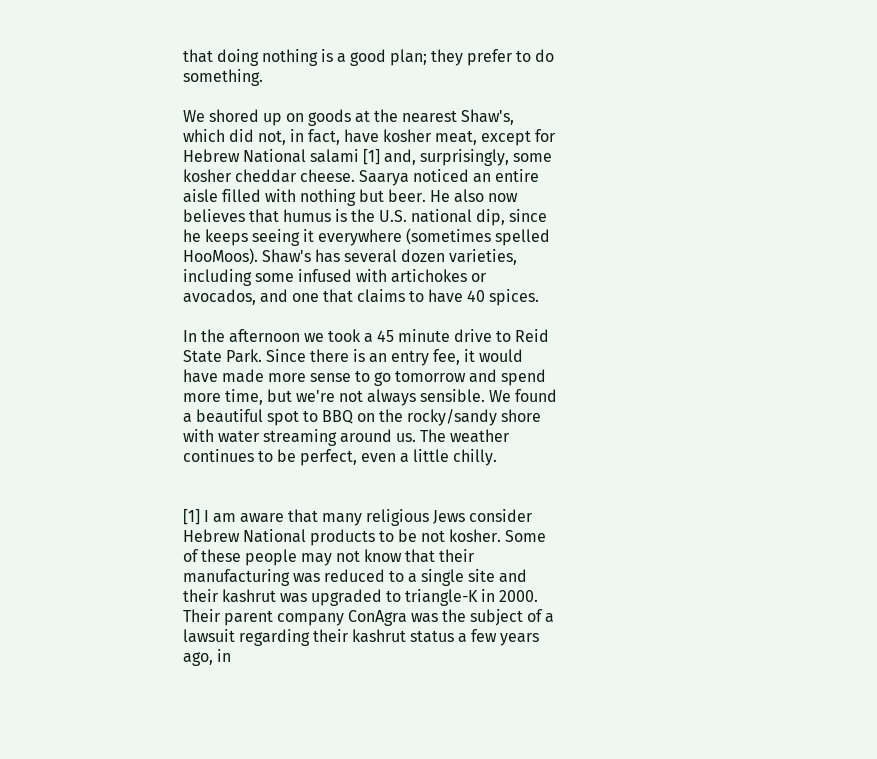that doing nothing is a good plan; they prefer to do something.

We shored up on goods at the nearest Shaw's, which did not, in fact, have kosher meat, except for Hebrew National salami [1] and, surprisingly, some kosher cheddar cheese. Saarya noticed an entire aisle filled with nothing but beer. He also now believes that humus is the U.S. national dip, since he keeps seeing it everywhere (sometimes spelled HooMoos). Shaw's has several dozen varieties, including some infused with artichokes or avocados, and one that claims to have 40 spices.

In the afternoon we took a 45 minute drive to Reid State Park. Since there is an entry fee, it would have made more sense to go tomorrow and spend more time, but we're not always sensible. We found a beautiful spot to BBQ on the rocky/sandy shore with water streaming around us. The weather continues to be perfect, even a little chilly.


[1] I am aware that many religious Jews consider Hebrew National products to be not kosher. Some of these people may not know that their manufacturing was reduced to a single site and their kashrut was upgraded to triangle-K in 2000. Their parent company ConAgra was the subject of a lawsuit regarding their kashrut status a few years ago, in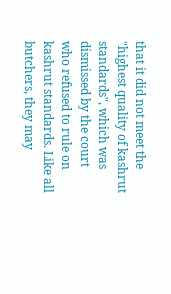that it did not meet the "highest quality of kashrut standards", which was dismissed by the court who refused to rule on kashrut standards. Like all butchers, they may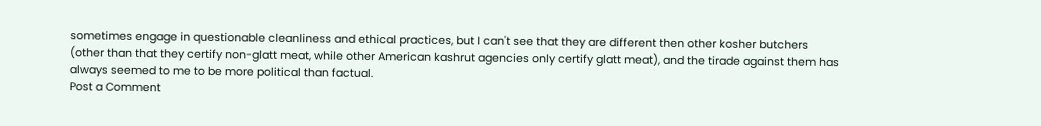sometimes engage in questionable cleanliness and ethical practices, but I can't see that they are different then other kosher butchers (other than that they certify non-glatt meat, while other American kashrut agencies only certify glatt meat), and the tirade against them has always seemed to me to be more political than factual.
Post a Comment